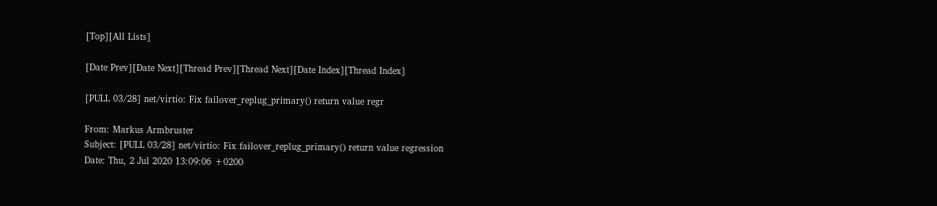[Top][All Lists]

[Date Prev][Date Next][Thread Prev][Thread Next][Date Index][Thread Index]

[PULL 03/28] net/virtio: Fix failover_replug_primary() return value regr

From: Markus Armbruster
Subject: [PULL 03/28] net/virtio: Fix failover_replug_primary() return value regression
Date: Thu, 2 Jul 2020 13:09:06 +0200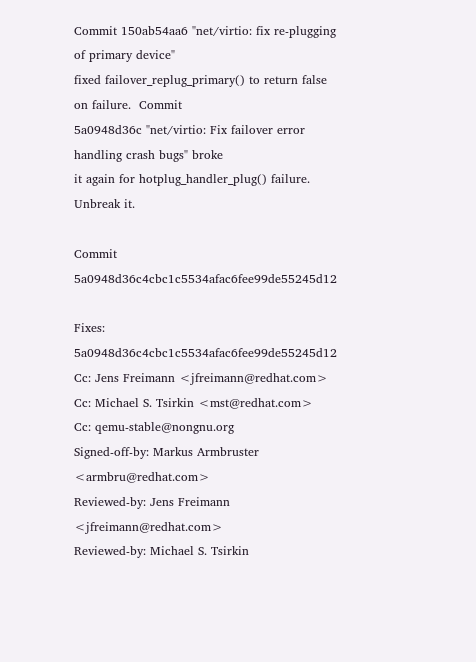Commit 150ab54aa6 "net/virtio: fix re-plugging of primary device"
fixed failover_replug_primary() to return false on failure.  Commit
5a0948d36c "net/virtio: Fix failover error handling crash bugs" broke
it again for hotplug_handler_plug() failure.  Unbreak it.

Commit 5a0948d36c4cbc1c5534afac6fee99de55245d12

Fixes: 5a0948d36c4cbc1c5534afac6fee99de55245d12
Cc: Jens Freimann <jfreimann@redhat.com>
Cc: Michael S. Tsirkin <mst@redhat.com>
Cc: qemu-stable@nongnu.org
Signed-off-by: Markus Armbruster <armbru@redhat.com>
Reviewed-by: Jens Freimann <jfreimann@redhat.com>
Reviewed-by: Michael S. Tsirkin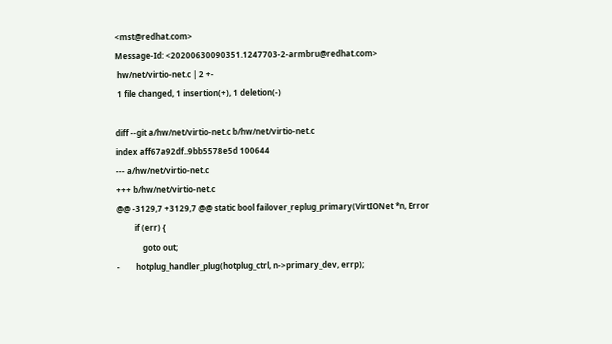<mst@redhat.com>
Message-Id: <20200630090351.1247703-2-armbru@redhat.com>
 hw/net/virtio-net.c | 2 +-
 1 file changed, 1 insertion(+), 1 deletion(-)

diff --git a/hw/net/virtio-net.c b/hw/net/virtio-net.c
index aff67a92df..9bb5578e5d 100644
--- a/hw/net/virtio-net.c
+++ b/hw/net/virtio-net.c
@@ -3129,7 +3129,7 @@ static bool failover_replug_primary(VirtIONet *n, Error
         if (err) {
             goto out;
-        hotplug_handler_plug(hotplug_ctrl, n->primary_dev, errp);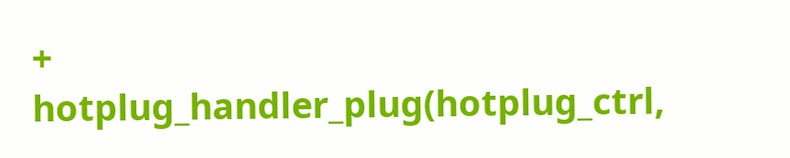+        hotplug_handler_plug(hotplug_ctrl,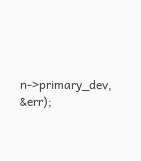n->primary_dev, &err);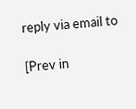reply via email to

[Prev in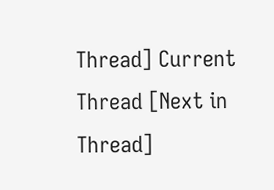Thread] Current Thread [Next in Thread]